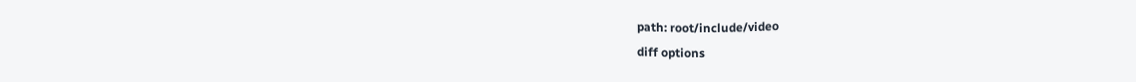path: root/include/video
diff options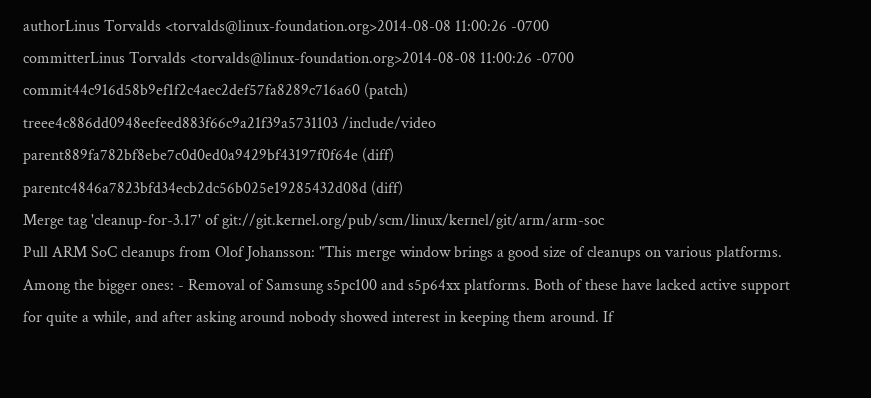authorLinus Torvalds <torvalds@linux-foundation.org>2014-08-08 11:00:26 -0700
committerLinus Torvalds <torvalds@linux-foundation.org>2014-08-08 11:00:26 -0700
commit44c916d58b9ef1f2c4aec2def57fa8289c716a60 (patch)
treee4c886dd0948eefeed883f66c9a21f39a5731103 /include/video
parent889fa782bf8ebe7c0d0ed0a9429bf43197f0f64e (diff)
parentc4846a7823bfd34ecb2dc56b025e19285432d08d (diff)
Merge tag 'cleanup-for-3.17' of git://git.kernel.org/pub/scm/linux/kernel/git/arm/arm-soc
Pull ARM SoC cleanups from Olof Johansson: "This merge window brings a good size of cleanups on various platforms. Among the bigger ones: - Removal of Samsung s5pc100 and s5p64xx platforms. Both of these have lacked active support for quite a while, and after asking around nobody showed interest in keeping them around. If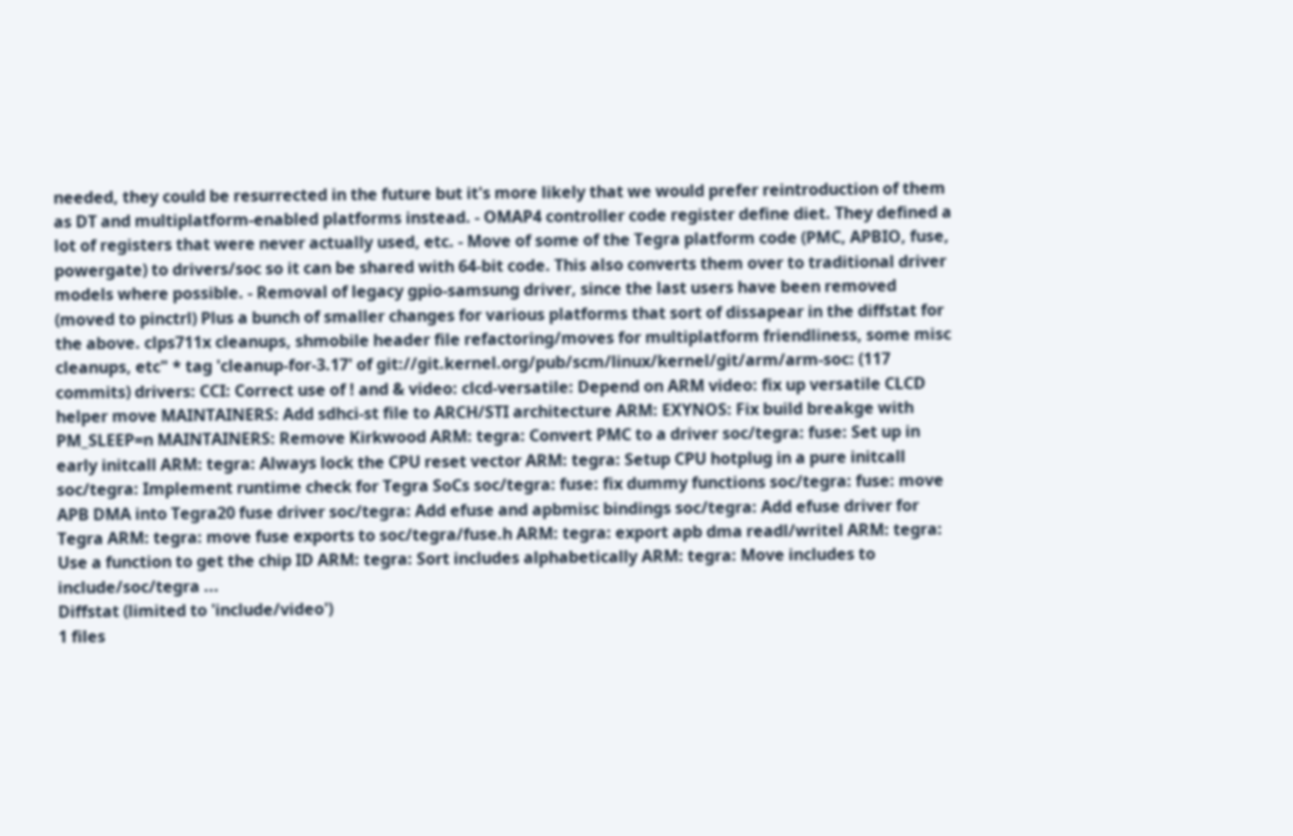needed, they could be resurrected in the future but it's more likely that we would prefer reintroduction of them as DT and multiplatform-enabled platforms instead. - OMAP4 controller code register define diet. They defined a lot of registers that were never actually used, etc. - Move of some of the Tegra platform code (PMC, APBIO, fuse, powergate) to drivers/soc so it can be shared with 64-bit code. This also converts them over to traditional driver models where possible. - Removal of legacy gpio-samsung driver, since the last users have been removed (moved to pinctrl) Plus a bunch of smaller changes for various platforms that sort of dissapear in the diffstat for the above. clps711x cleanups, shmobile header file refactoring/moves for multiplatform friendliness, some misc cleanups, etc" * tag 'cleanup-for-3.17' of git://git.kernel.org/pub/scm/linux/kernel/git/arm/arm-soc: (117 commits) drivers: CCI: Correct use of ! and & video: clcd-versatile: Depend on ARM video: fix up versatile CLCD helper move MAINTAINERS: Add sdhci-st file to ARCH/STI architecture ARM: EXYNOS: Fix build breakge with PM_SLEEP=n MAINTAINERS: Remove Kirkwood ARM: tegra: Convert PMC to a driver soc/tegra: fuse: Set up in early initcall ARM: tegra: Always lock the CPU reset vector ARM: tegra: Setup CPU hotplug in a pure initcall soc/tegra: Implement runtime check for Tegra SoCs soc/tegra: fuse: fix dummy functions soc/tegra: fuse: move APB DMA into Tegra20 fuse driver soc/tegra: Add efuse and apbmisc bindings soc/tegra: Add efuse driver for Tegra ARM: tegra: move fuse exports to soc/tegra/fuse.h ARM: tegra: export apb dma readl/writel ARM: tegra: Use a function to get the chip ID ARM: tegra: Sort includes alphabetically ARM: tegra: Move includes to include/soc/tegra ...
Diffstat (limited to 'include/video')
1 files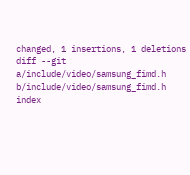changed, 1 insertions, 1 deletions
diff --git a/include/video/samsung_fimd.h b/include/video/samsung_fimd.h
index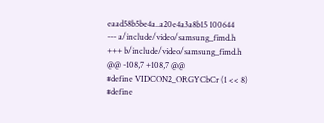eaad58b5be4a..a20e4a3a8b15 100644
--- a/include/video/samsung_fimd.h
+++ b/include/video/samsung_fimd.h
@@ -108,7 +108,7 @@
#define VIDCON2_ORGYCbCr (1 << 8)
#define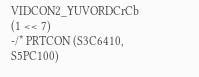VIDCON2_YUVORDCrCb (1 << 7)
-/* PRTCON (S3C6410, S5PC100)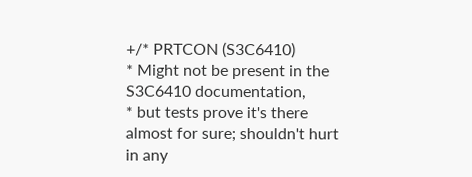+/* PRTCON (S3C6410)
* Might not be present in the S3C6410 documentation,
* but tests prove it's there almost for sure; shouldn't hurt in any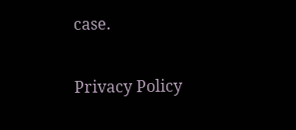case.

Privacy Policy